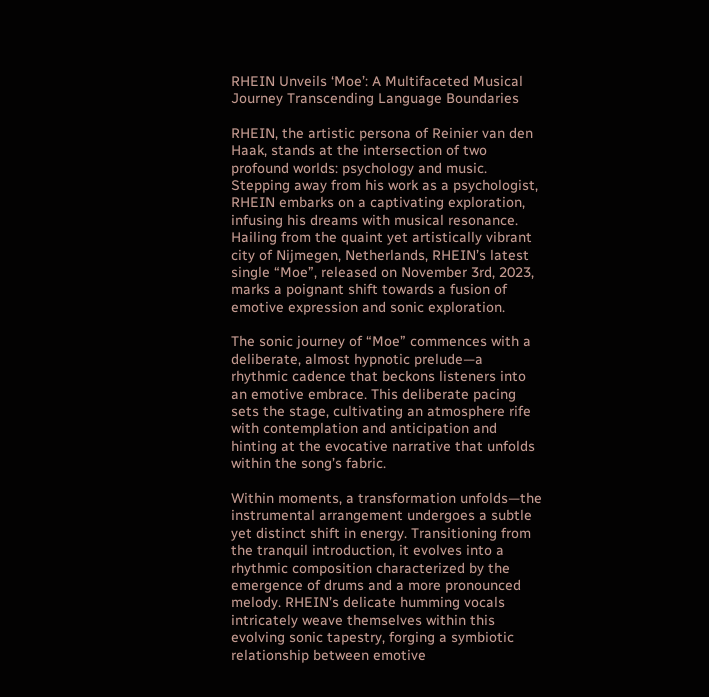RHEIN Unveils ‘Moe’: A Multifaceted Musical Journey Transcending Language Boundaries

RHEIN, the artistic persona of Reinier van den Haak, stands at the intersection of two profound worlds: psychology and music. Stepping away from his work as a psychologist, RHEIN embarks on a captivating exploration, infusing his dreams with musical resonance. Hailing from the quaint yet artistically vibrant city of Nijmegen, Netherlands, RHEIN’s latest single “Moe”, released on November 3rd, 2023, marks a poignant shift towards a fusion of emotive expression and sonic exploration.

The sonic journey of “Moe” commences with a deliberate, almost hypnotic prelude—a rhythmic cadence that beckons listeners into an emotive embrace. This deliberate pacing sets the stage, cultivating an atmosphere rife with contemplation and anticipation and hinting at the evocative narrative that unfolds within the song’s fabric.

Within moments, a transformation unfolds—the instrumental arrangement undergoes a subtle yet distinct shift in energy. Transitioning from the tranquil introduction, it evolves into a rhythmic composition characterized by the emergence of drums and a more pronounced melody. RHEIN’s delicate humming vocals intricately weave themselves within this evolving sonic tapestry, forging a symbiotic relationship between emotive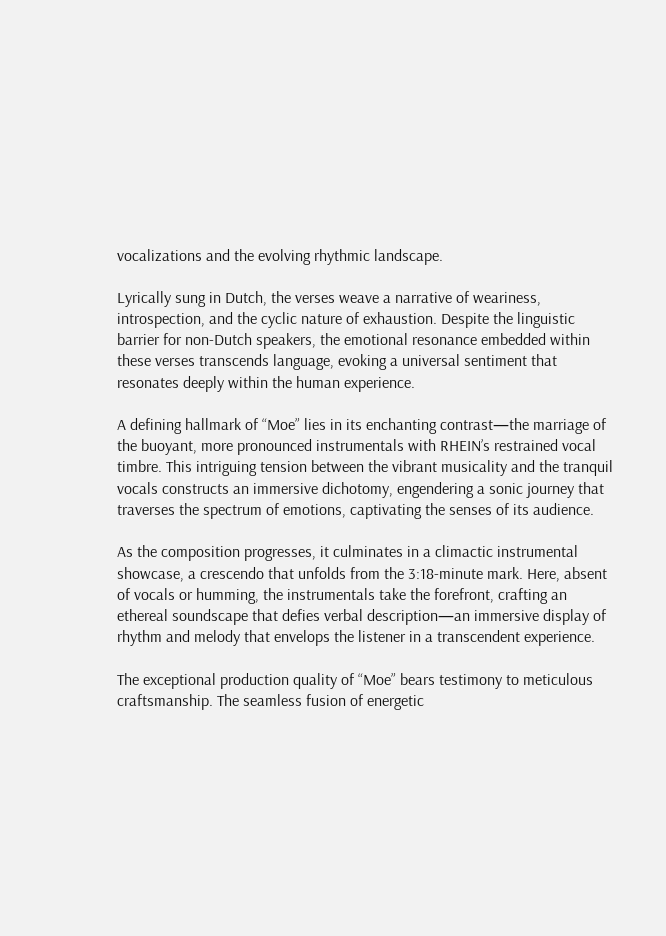vocalizations and the evolving rhythmic landscape.

Lyrically sung in Dutch, the verses weave a narrative of weariness, introspection, and the cyclic nature of exhaustion. Despite the linguistic barrier for non-Dutch speakers, the emotional resonance embedded within these verses transcends language, evoking a universal sentiment that resonates deeply within the human experience.

A defining hallmark of “Moe” lies in its enchanting contrast—the marriage of the buoyant, more pronounced instrumentals with RHEIN’s restrained vocal timbre. This intriguing tension between the vibrant musicality and the tranquil vocals constructs an immersive dichotomy, engendering a sonic journey that traverses the spectrum of emotions, captivating the senses of its audience.

As the composition progresses, it culminates in a climactic instrumental showcase, a crescendo that unfolds from the 3:18-minute mark. Here, absent of vocals or humming, the instrumentals take the forefront, crafting an ethereal soundscape that defies verbal description—an immersive display of rhythm and melody that envelops the listener in a transcendent experience.

The exceptional production quality of “Moe” bears testimony to meticulous craftsmanship. The seamless fusion of energetic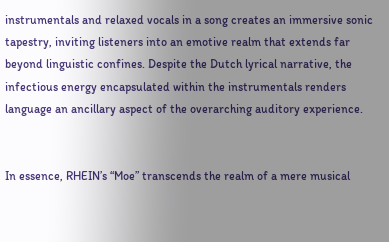instrumentals and relaxed vocals in a song creates an immersive sonic tapestry, inviting listeners into an emotive realm that extends far beyond linguistic confines. Despite the Dutch lyrical narrative, the infectious energy encapsulated within the instrumentals renders language an ancillary aspect of the overarching auditory experience.


In essence, RHEIN’s “Moe” transcends the realm of a mere musical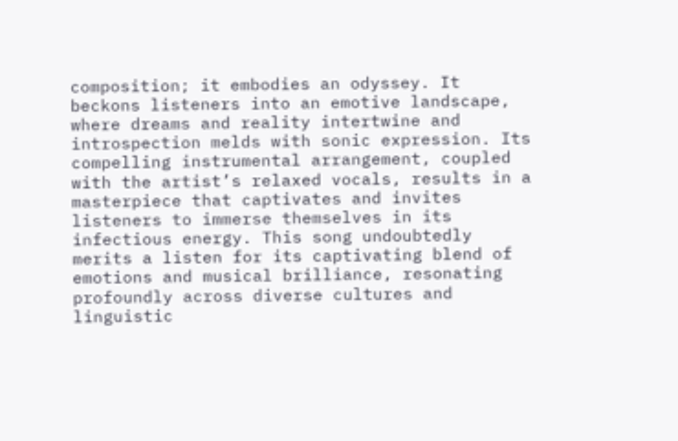composition; it embodies an odyssey. It beckons listeners into an emotive landscape, where dreams and reality intertwine and introspection melds with sonic expression. Its compelling instrumental arrangement, coupled with the artist’s relaxed vocals, results in a masterpiece that captivates and invites listeners to immerse themselves in its infectious energy. This song undoubtedly merits a listen for its captivating blend of emotions and musical brilliance, resonating profoundly across diverse cultures and linguistic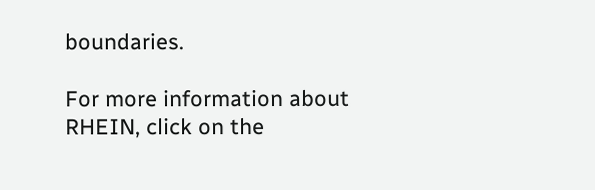boundaries.

For more information about RHEIN, click on the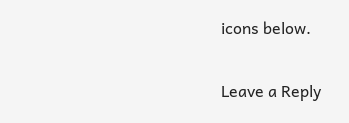icons below.

Leave a Reply